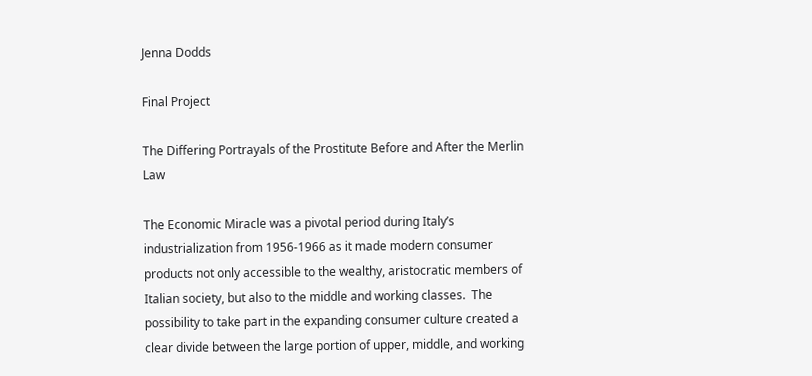Jenna Dodds

Final Project

The Differing Portrayals of the Prostitute Before and After the Merlin Law

The Economic Miracle was a pivotal period during Italy’s industrialization from 1956-1966 as it made modern consumer products not only accessible to the wealthy, aristocratic members of Italian society, but also to the middle and working classes.  The possibility to take part in the expanding consumer culture created a clear divide between the large portion of upper, middle, and working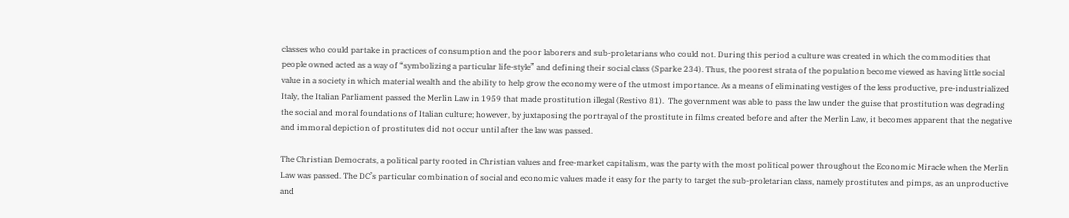classes who could partake in practices of consumption and the poor laborers and sub-proletarians who could not. During this period a culture was created in which the commodities that people owned acted as a way of “symbolizing a particular life-style” and defining their social class (Sparke 234). Thus, the poorest strata of the population become viewed as having little social value in a society in which material wealth and the ability to help grow the economy were of the utmost importance. As a means of eliminating vestiges of the less productive, pre-industrialized Italy, the Italian Parliament passed the Merlin Law in 1959 that made prostitution illegal (Restivo 81).  The government was able to pass the law under the guise that prostitution was degrading the social and moral foundations of Italian culture; however, by juxtaposing the portrayal of the prostitute in films created before and after the Merlin Law, it becomes apparent that the negative and immoral depiction of prostitutes did not occur until after the law was passed.

The Christian Democrats, a political party rooted in Christian values and free-market capitalism, was the party with the most political power throughout the Economic Miracle when the Merlin Law was passed. The DC’s particular combination of social and economic values made it easy for the party to target the sub-proletarian class, namely prostitutes and pimps, as an unproductive and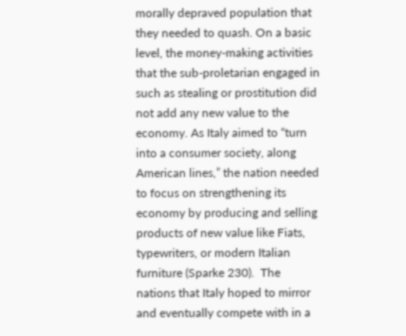morally depraved population that they needed to quash. On a basic level, the money-making activities that the sub-proletarian engaged in such as stealing or prostitution did not add any new value to the economy. As Italy aimed to “turn into a consumer society, along American lines,” the nation needed to focus on strengthening its economy by producing and selling products of new value like Fiats, typewriters, or modern Italian furniture (Sparke 230).  The nations that Italy hoped to mirror and eventually compete with in a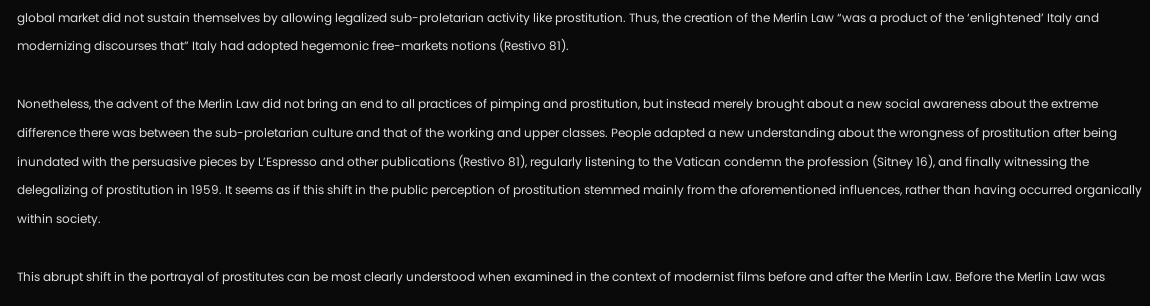global market did not sustain themselves by allowing legalized sub-proletarian activity like prostitution. Thus, the creation of the Merlin Law “was a product of the ‘enlightened’ Italy and modernizing discourses that” Italy had adopted hegemonic free-markets notions (Restivo 81).

Nonetheless, the advent of the Merlin Law did not bring an end to all practices of pimping and prostitution, but instead merely brought about a new social awareness about the extreme difference there was between the sub-proletarian culture and that of the working and upper classes. People adapted a new understanding about the wrongness of prostitution after being inundated with the persuasive pieces by L’Espresso and other publications (Restivo 81), regularly listening to the Vatican condemn the profession (Sitney 16), and finally witnessing the delegalizing of prostitution in 1959. It seems as if this shift in the public perception of prostitution stemmed mainly from the aforementioned influences, rather than having occurred organically within society.

This abrupt shift in the portrayal of prostitutes can be most clearly understood when examined in the context of modernist films before and after the Merlin Law. Before the Merlin Law was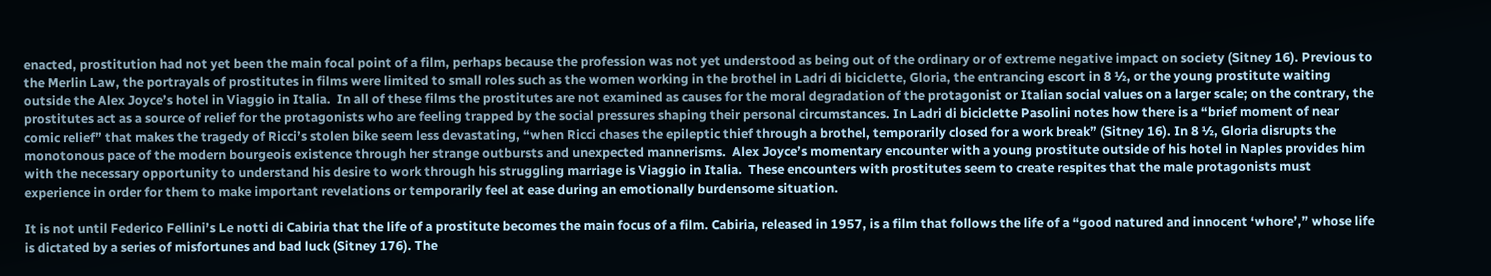enacted, prostitution had not yet been the main focal point of a film, perhaps because the profession was not yet understood as being out of the ordinary or of extreme negative impact on society (Sitney 16). Previous to the Merlin Law, the portrayals of prostitutes in films were limited to small roles such as the women working in the brothel in Ladri di biciclette, Gloria, the entrancing escort in 8 ½, or the young prostitute waiting outside the Alex Joyce’s hotel in Viaggio in Italia.  In all of these films the prostitutes are not examined as causes for the moral degradation of the protagonist or Italian social values on a larger scale; on the contrary, the prostitutes act as a source of relief for the protagonists who are feeling trapped by the social pressures shaping their personal circumstances. In Ladri di biciclette Pasolini notes how there is a “brief moment of near comic relief” that makes the tragedy of Ricci’s stolen bike seem less devastating, “when Ricci chases the epileptic thief through a brothel, temporarily closed for a work break” (Sitney 16). In 8 ½, Gloria disrupts the monotonous pace of the modern bourgeois existence through her strange outbursts and unexpected mannerisms.  Alex Joyce’s momentary encounter with a young prostitute outside of his hotel in Naples provides him with the necessary opportunity to understand his desire to work through his struggling marriage is Viaggio in Italia.  These encounters with prostitutes seem to create respites that the male protagonists must experience in order for them to make important revelations or temporarily feel at ease during an emotionally burdensome situation.

It is not until Federico Fellini’s Le notti di Cabiria that the life of a prostitute becomes the main focus of a film. Cabiria, released in 1957, is a film that follows the life of a “good natured and innocent ‘whore’,” whose life is dictated by a series of misfortunes and bad luck (Sitney 176). The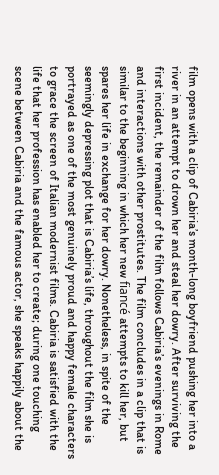film opens with a clip of Cabiria’s month-long boyfriend pushing her into a river in an attempt to drown her and steal her dowry. After surviving the first incident, the remainder of the film follows Cabiria’s evenings in Rome and interactions with other prostitutes. The film concludes in a clip that is similar to the beginning in which her new fiancé attempts to kill her, but spares her life in exchange for her dowry. Nonetheless, in spite of the seemingly depressing plot that is Cabiria’s life, throughout the film she is portrayed as one of the most genuinely proud and happy female characters to grace the screen of Italian modernist films. Cabiria is satisfied with the life that her profession has enabled her to create; during one touching scene between Cabiria and the famous actor, she speaks happily about the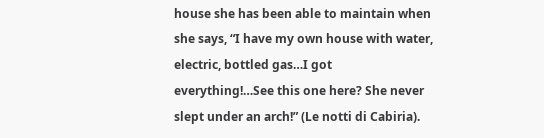house she has been able to maintain when she says, “I have my own house with water, electric, bottled gas…I got everything!…See this one here? She never slept under an arch!” (Le notti di Cabiria).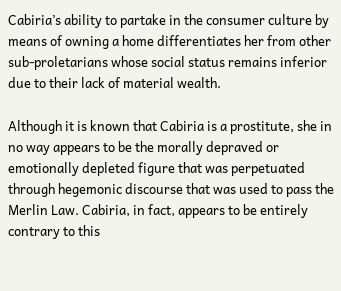Cabiria’s ability to partake in the consumer culture by means of owning a home differentiates her from other sub-proletarians whose social status remains inferior due to their lack of material wealth.

Although it is known that Cabiria is a prostitute, she in no way appears to be the morally depraved or emotionally depleted figure that was perpetuated through hegemonic discourse that was used to pass the Merlin Law. Cabiria, in fact, appears to be entirely contrary to this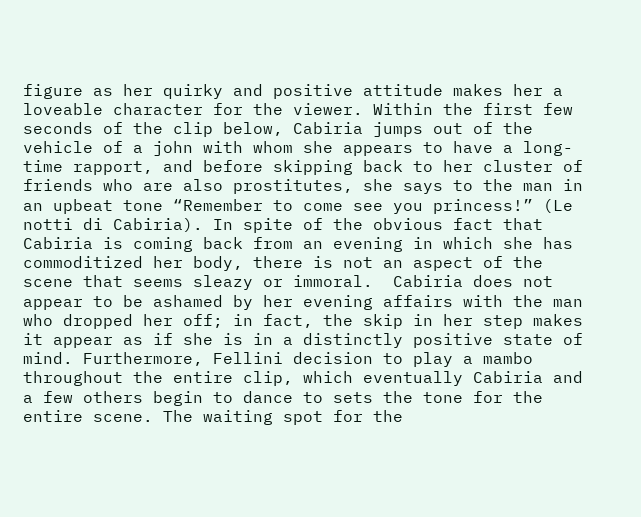figure as her quirky and positive attitude makes her a loveable character for the viewer. Within the first few seconds of the clip below, Cabiria jumps out of the vehicle of a john with whom she appears to have a long-time rapport, and before skipping back to her cluster of friends who are also prostitutes, she says to the man in an upbeat tone “Remember to come see you princess!” (Le notti di Cabiria). In spite of the obvious fact that Cabiria is coming back from an evening in which she has commoditized her body, there is not an aspect of the scene that seems sleazy or immoral.  Cabiria does not appear to be ashamed by her evening affairs with the man who dropped her off; in fact, the skip in her step makes it appear as if she is in a distinctly positive state of mind. Furthermore, Fellini decision to play a mambo throughout the entire clip, which eventually Cabiria and a few others begin to dance to sets the tone for the entire scene. The waiting spot for the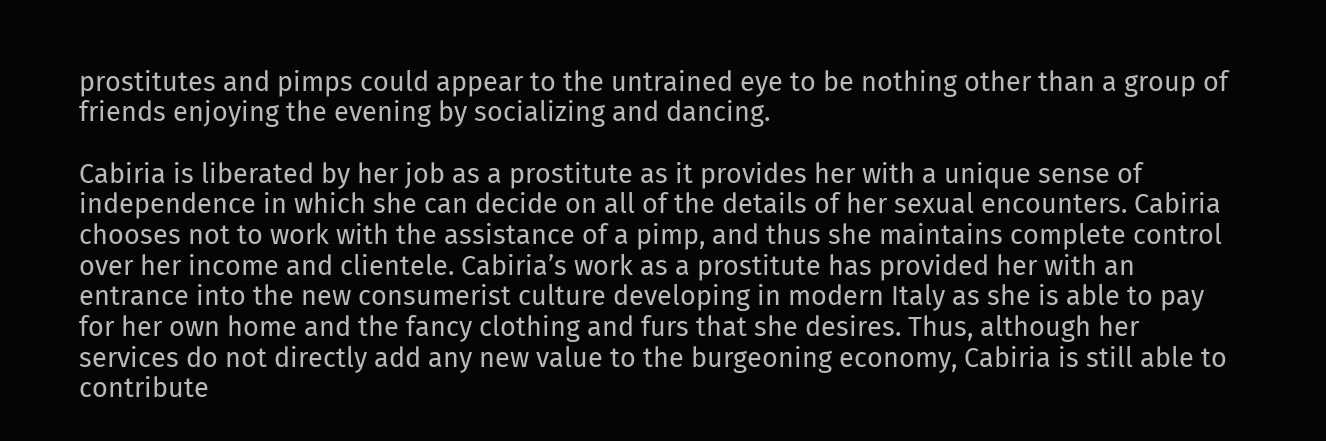prostitutes and pimps could appear to the untrained eye to be nothing other than a group of friends enjoying the evening by socializing and dancing.

Cabiria is liberated by her job as a prostitute as it provides her with a unique sense of independence in which she can decide on all of the details of her sexual encounters. Cabiria chooses not to work with the assistance of a pimp, and thus she maintains complete control over her income and clientele. Cabiria’s work as a prostitute has provided her with an entrance into the new consumerist culture developing in modern Italy as she is able to pay for her own home and the fancy clothing and furs that she desires. Thus, although her services do not directly add any new value to the burgeoning economy, Cabiria is still able to contribute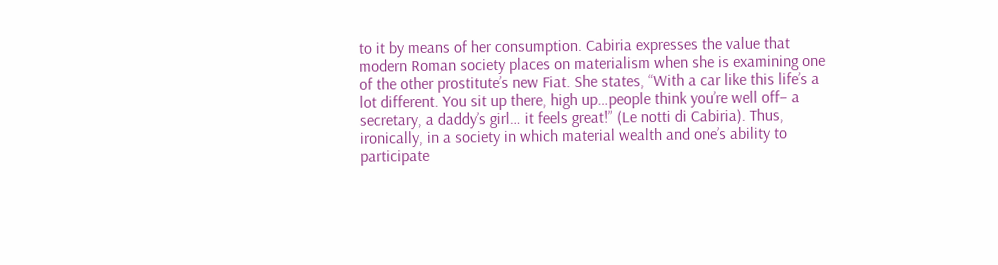to it by means of her consumption. Cabiria expresses the value that modern Roman society places on materialism when she is examining one of the other prostitute’s new Fiat. She states, “With a car like this life’s a lot different. You sit up there, high up…people think you’re well off– a secretary, a daddy’s girl… it feels great!” (Le notti di Cabiria). Thus, ironically, in a society in which material wealth and one’s ability to participate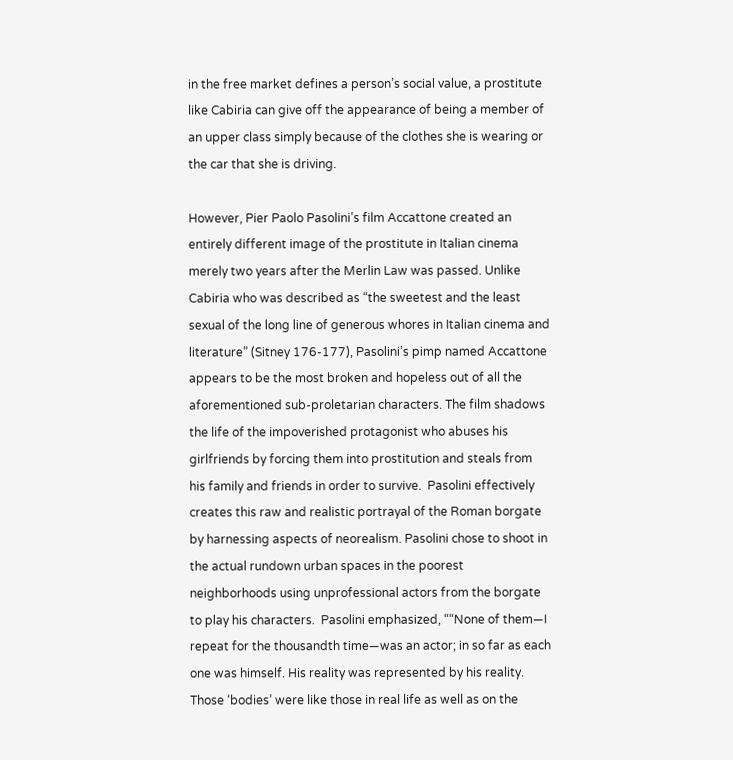in the free market defines a person’s social value, a prostitute like Cabiria can give off the appearance of being a member of an upper class simply because of the clothes she is wearing or the car that she is driving.

However, Pier Paolo Pasolini’s film Accattone created an entirely different image of the prostitute in Italian cinema merely two years after the Merlin Law was passed. Unlike Cabiria who was described as “the sweetest and the least sexual of the long line of generous whores in Italian cinema and literature” (Sitney 176-177), Pasolini’s pimp named Accattone appears to be the most broken and hopeless out of all the aforementioned sub-proletarian characters. The film shadows the life of the impoverished protagonist who abuses his girlfriends by forcing them into prostitution and steals from his family and friends in order to survive.  Pasolini effectively creates this raw and realistic portrayal of the Roman borgate by harnessing aspects of neorealism. Pasolini chose to shoot in the actual rundown urban spaces in the poorest neighborhoods using unprofessional actors from the borgate to play his characters.  Pasolini emphasized, ““None of them—I repeat for the thousandth time—was an actor; in so far as each one was himself. His reality was represented by his reality. Those ‘bodies’ were like those in real life as well as on the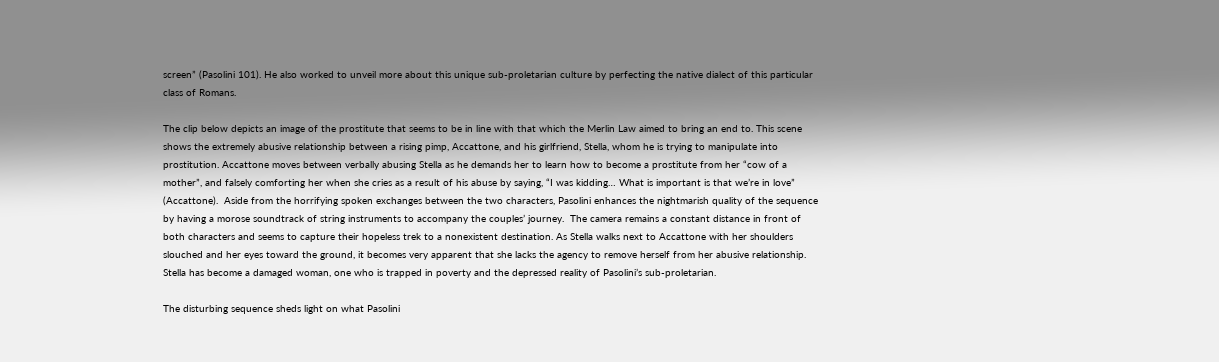screen” (Pasolini 101). He also worked to unveil more about this unique sub-proletarian culture by perfecting the native dialect of this particular class of Romans.

The clip below depicts an image of the prostitute that seems to be in line with that which the Merlin Law aimed to bring an end to. This scene shows the extremely abusive relationship between a rising pimp, Accattone, and his girlfriend, Stella, whom he is trying to manipulate into prostitution. Accattone moves between verbally abusing Stella as he demands her to learn how to become a prostitute from her “cow of a mother”, and falsely comforting her when she cries as a result of his abuse by saying, “I was kidding… What is important is that we’re in love” (Accattone).  Aside from the horrifying spoken exchanges between the two characters, Pasolini enhances the nightmarish quality of the sequence by having a morose soundtrack of string instruments to accompany the couples’ journey.  The camera remains a constant distance in front of both characters and seems to capture their hopeless trek to a nonexistent destination. As Stella walks next to Accattone with her shoulders slouched and her eyes toward the ground, it becomes very apparent that she lacks the agency to remove herself from her abusive relationship. Stella has become a damaged woman, one who is trapped in poverty and the depressed reality of Pasolini’s sub-proletarian.

The disturbing sequence sheds light on what Pasolini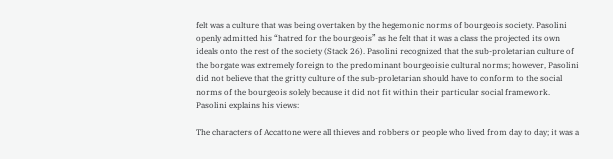felt was a culture that was being overtaken by the hegemonic norms of bourgeois society. Pasolini openly admitted his “hatred for the bourgeois” as he felt that it was a class the projected its own ideals onto the rest of the society (Stack 26). Pasolini recognized that the sub-proletarian culture of the borgate was extremely foreign to the predominant bourgeoisie cultural norms; however, Pasolini did not believe that the gritty culture of the sub-proletarian should have to conform to the social norms of the bourgeois solely because it did not fit within their particular social framework. Pasolini explains his views:

The characters of Accattone were all thieves and robbers or people who lived from day to day; it was a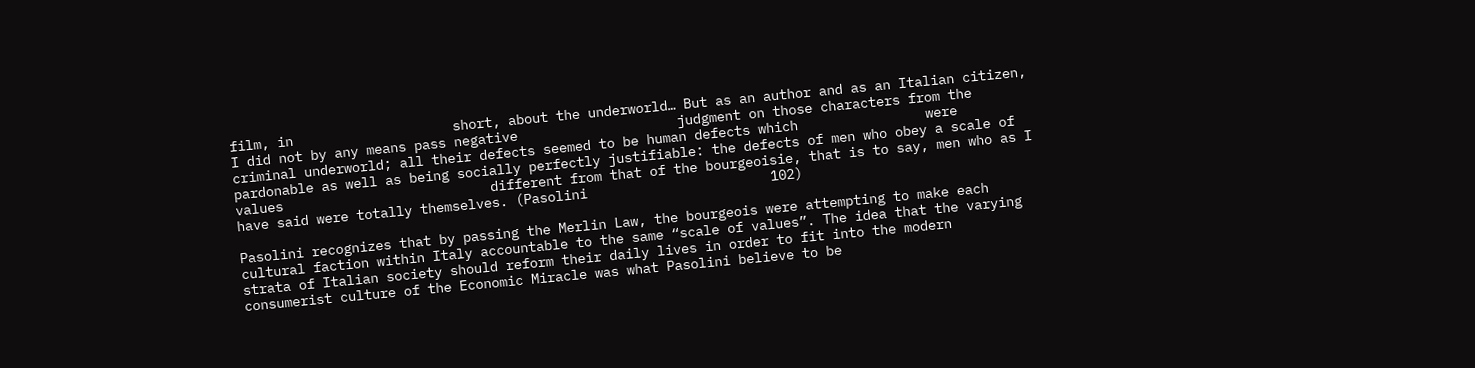film, in                    short, about the underworld… But as an author and as an Italian citizen, I did not by any means pass negative                    judgment on those characters from the criminal underworld; all their defects seemed to be human defects which                were pardonable as well as being socially perfectly justifiable: the defects of men who obey a scale of values                          different from that of the bourgeoisie, that is to say, men who as I have said were totally themselves. (Pasolini                       102)

Pasolini recognizes that by passing the Merlin Law, the bourgeois were attempting to make each cultural faction within Italy accountable to the same “scale of values”. The idea that the varying strata of Italian society should reform their daily lives in order to fit into the modern consumerist culture of the Economic Miracle was what Pasolini believe to be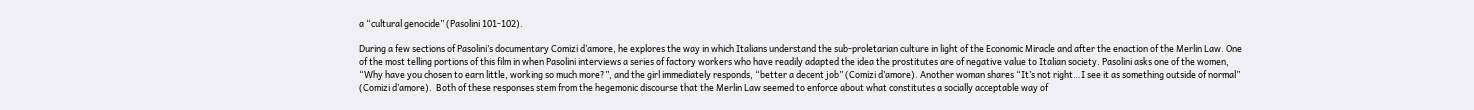a “cultural genocide” (Pasolini 101-102).

During a few sections of Pasolini’s documentary Comizi d’amore, he explores the way in which Italians understand the sub-proletarian culture in light of the Economic Miracle and after the enaction of the Merlin Law. One of the most telling portions of this film in when Pasolini interviews a series of factory workers who have readily adapted the idea the prostitutes are of negative value to Italian society. Pasolini asks one of the women, “Why have you chosen to earn little, working so much more?”, and the girl immediately responds, “better a decent job” (Comizi d’amore). Another woman shares “It’s not right…I see it as something outside of normal” (Comizi d’amore).  Both of these responses stem from the hegemonic discourse that the Merlin Law seemed to enforce about what constitutes a socially acceptable way of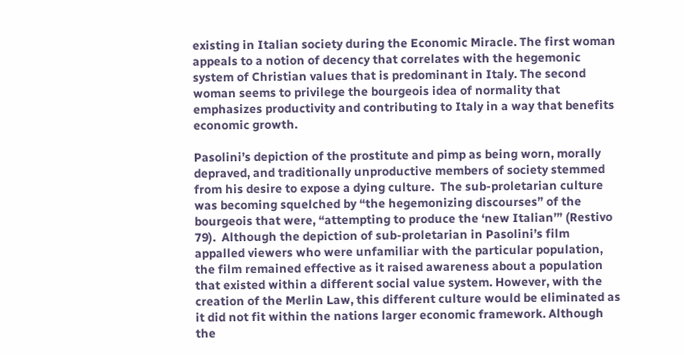existing in Italian society during the Economic Miracle. The first woman appeals to a notion of decency that correlates with the hegemonic system of Christian values that is predominant in Italy. The second woman seems to privilege the bourgeois idea of normality that emphasizes productivity and contributing to Italy in a way that benefits economic growth.

Pasolini’s depiction of the prostitute and pimp as being worn, morally depraved, and traditionally unproductive members of society stemmed from his desire to expose a dying culture.  The sub-proletarian culture was becoming squelched by “the hegemonizing discourses” of the bourgeois that were, “attempting to produce the ‘new Italian’” (Restivo 79).  Although the depiction of sub-proletarian in Pasolini’s film appalled viewers who were unfamiliar with the particular population, the film remained effective as it raised awareness about a population that existed within a different social value system. However, with the creation of the Merlin Law, this different culture would be eliminated as it did not fit within the nations larger economic framework. Although the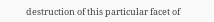destruction of this particular facet of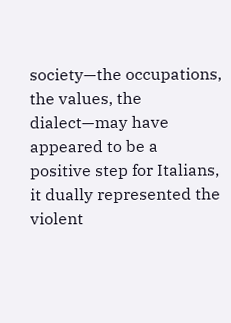society—the occupations, the values, the dialect—may have appeared to be a positive step for Italians, it dually represented the violent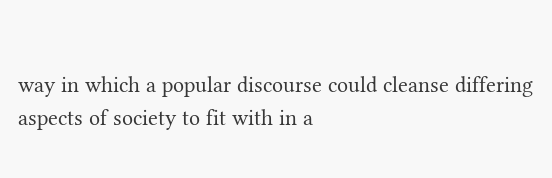way in which a popular discourse could cleanse differing aspects of society to fit with in a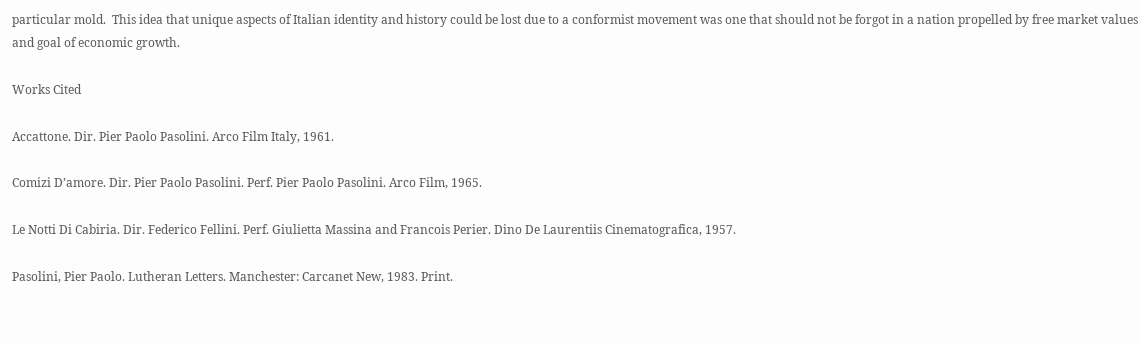particular mold.  This idea that unique aspects of Italian identity and history could be lost due to a conformist movement was one that should not be forgot in a nation propelled by free market values and goal of economic growth.

Works Cited

Accattone. Dir. Pier Paolo Pasolini. Arco Film Italy, 1961.

Comizi D’amore. Dir. Pier Paolo Pasolini. Perf. Pier Paolo Pasolini. Arco Film, 1965.

Le Notti Di Cabiria. Dir. Federico Fellini. Perf. Giulietta Massina and Francois Perier. Dino De Laurentiis Cinematografica, 1957.

Pasolini, Pier Paolo. Lutheran Letters. Manchester: Carcanet New, 1983. Print.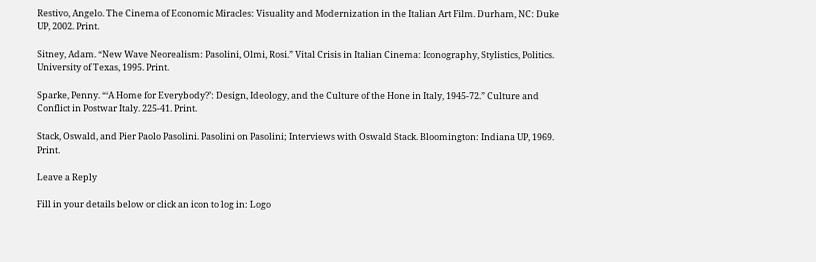Restivo, Angelo. The Cinema of Economic Miracles: Visuality and Modernization in the Italian Art Film. Durham, NC: Duke UP, 2002. Print.

Sitney, Adam. “New Wave Neorealism: Pasolini, Olmi, Rosi.” Vital Crisis in Italian Cinema: Iconography, Stylistics, Politics. University of Texas, 1995. Print.

Sparke, Penny. “‘A Home for Everybody?’: Design, Ideology, and the Culture of the Hone in Italy, 1945-72.” Culture and Conflict in Postwar Italy. 225-41. Print.

Stack, Oswald, and Pier Paolo Pasolini. Pasolini on Pasolini; Interviews with Oswald Stack. Bloomington: Indiana UP, 1969. Print.

Leave a Reply

Fill in your details below or click an icon to log in: Logo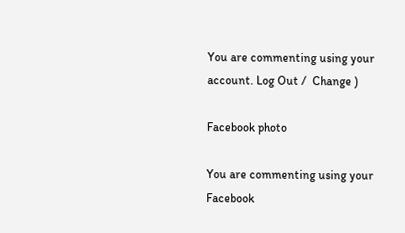You are commenting using your account. Log Out /  Change )

Facebook photo

You are commenting using your Facebook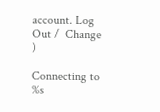account. Log Out /  Change )

Connecting to %s